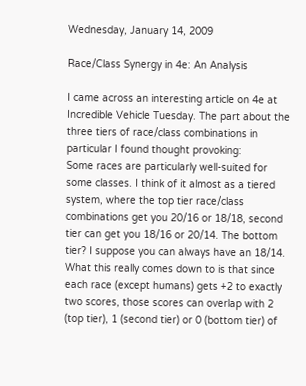Wednesday, January 14, 2009

Race/Class Synergy in 4e: An Analysis

I came across an interesting article on 4e at Incredible Vehicle Tuesday. The part about the three tiers of race/class combinations in particular I found thought provoking:
Some races are particularly well-suited for some classes. I think of it almost as a tiered system, where the top tier race/class combinations get you 20/16 or 18/18, second tier can get you 18/16 or 20/14. The bottom tier? I suppose you can always have an 18/14.
What this really comes down to is that since each race (except humans) gets +2 to exactly two scores, those scores can overlap with 2 (top tier), 1 (second tier) or 0 (bottom tier) of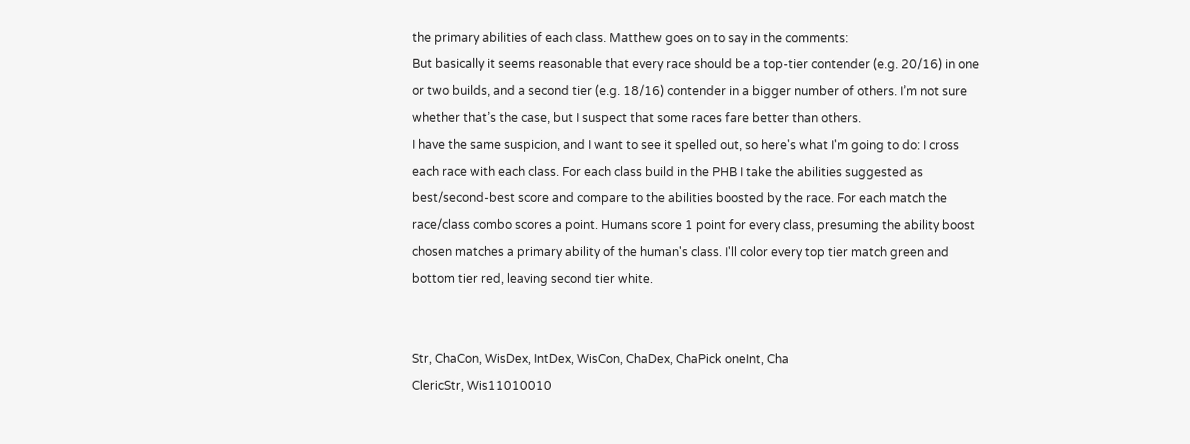the primary abilities of each class. Matthew goes on to say in the comments:
But basically it seems reasonable that every race should be a top-tier contender (e.g. 20/16) in one or two builds, and a second tier (e.g. 18/16) contender in a bigger number of others. I’m not sure whether that’s the case, but I suspect that some races fare better than others.
I have the same suspicion, and I want to see it spelled out, so here's what I'm going to do: I cross each race with each class. For each class build in the PHB I take the abilities suggested as best/second-best score and compare to the abilities boosted by the race. For each match the race/class combo scores a point. Humans score 1 point for every class, presuming the ability boost chosen matches a primary ability of the human's class. I'll color every top tier match green and bottom tier red, leaving second tier white.


Str, ChaCon, WisDex, IntDex, WisCon, ChaDex, ChaPick oneInt, Cha
ClericStr, Wis11010010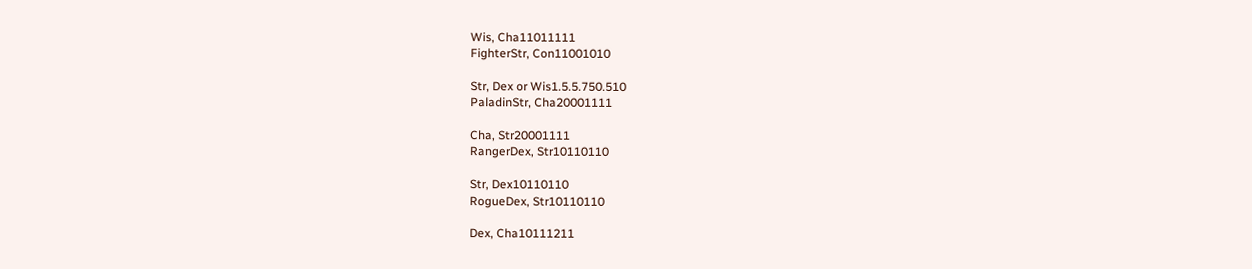Wis, Cha11011111
FighterStr, Con11001010

Str, Dex or Wis1.5.5.750.510
PaladinStr, Cha20001111

Cha, Str20001111
RangerDex, Str10110110

Str, Dex10110110
RogueDex, Str10110110

Dex, Cha10111211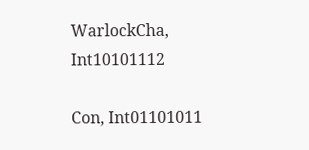WarlockCha, Int10101112

Con, Int01101011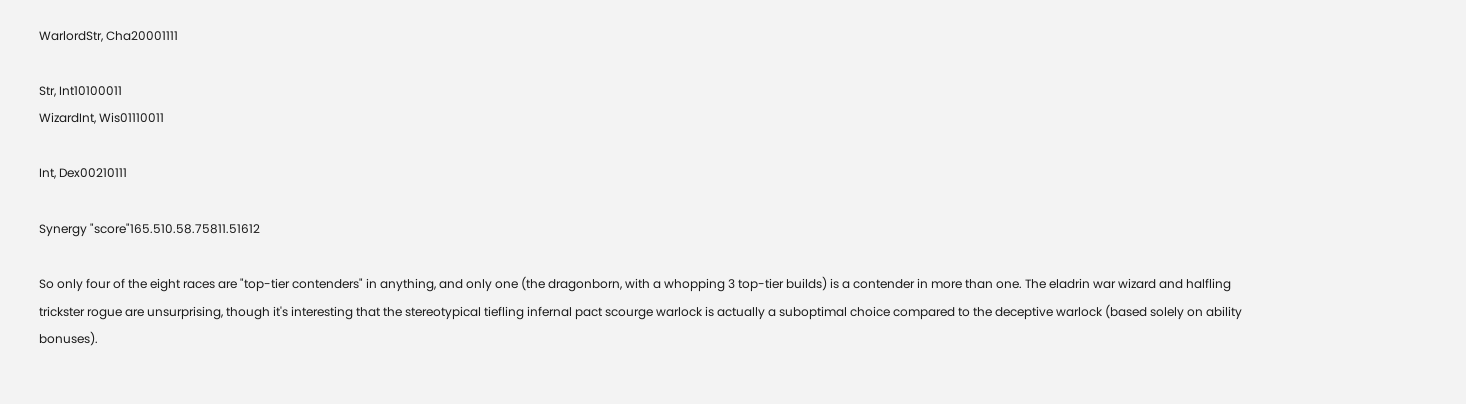WarlordStr, Cha20001111

Str, Int10100011
WizardInt, Wis01110011

Int, Dex00210111

Synergy "score"165.510.58.75811.51612

So only four of the eight races are "top-tier contenders" in anything, and only one (the dragonborn, with a whopping 3 top-tier builds) is a contender in more than one. The eladrin war wizard and halfling trickster rogue are unsurprising, though it's interesting that the stereotypical tiefling infernal pact scourge warlock is actually a suboptimal choice compared to the deceptive warlock (based solely on ability bonuses).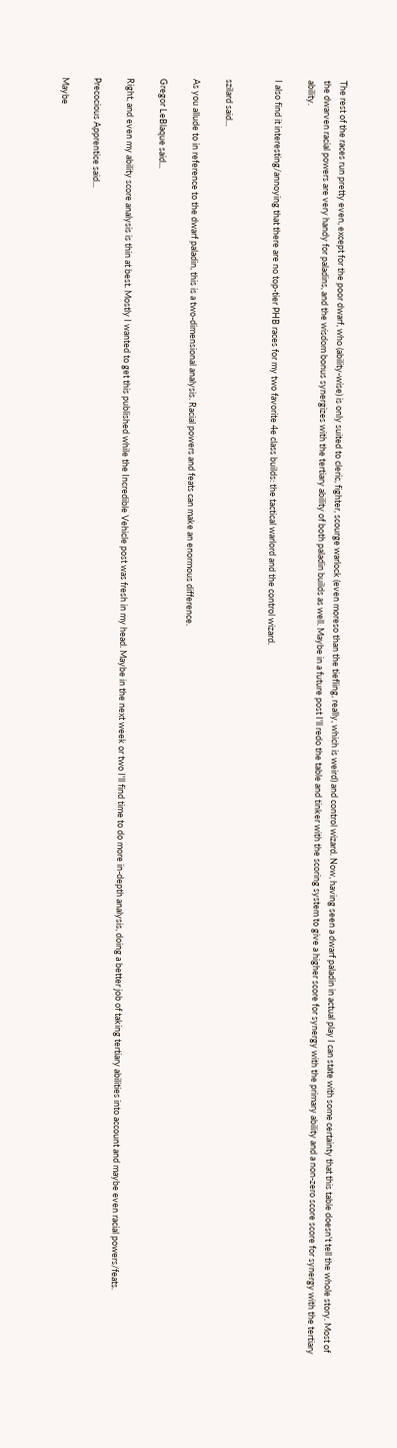The rest of the races run pretty even, except for the poor dwarf, who (ability-wise) is only suited to cleric, fighter, scourge warlock (even moreso than the tiefling, really, which is weird) and control wizard. Now, having seen a dwarf paladin in actual play I can state with some certainty that this table doesn't tell the whole story. Most of the dwarven racial powers are very handy for paladins, and the wisdom bonus synergizes with the tertiary ability of both paladin builds as well. Maybe in a future post I'll redo the table and tinker with the scoring system to give a higher score for synergy with the primary ability and a non-zero score score for synergy with the tertiary ability.

I also find it interesting/annoying that there are no top-tier PHB races for my two favorite 4e class builds: the tactical warlord and the control wizard.


szilard said...

As you allude to in reference to the dwarf paladin, this is a two-dimensional analysis. Racial powers and feats can make an enormous difference.

Gregor LeBlaque said...

Right, and even my ability score analysis is thin at best. Mostly I wanted to get this published while the Incredible Vehicle post was fresh in my head. Maybe in the next week or two I'll find time to do more in-depth analysis, doing a better job of taking tertiary abilities into account and maybe even racial powers/feats.

Precocious Apprentice said...

Maybe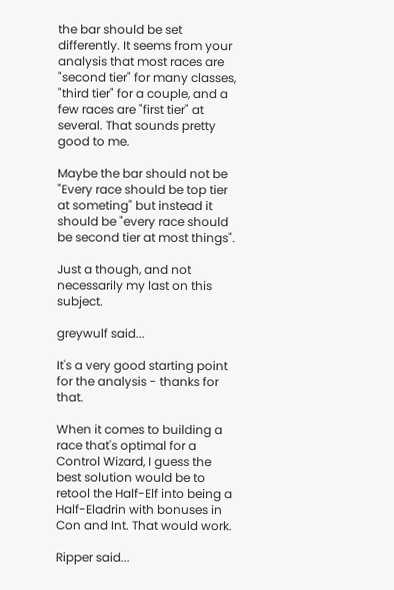the bar should be set differently. It seems from your analysis that most races are "second tier" for many classes, "third tier" for a couple, and a few races are "first tier" at several. That sounds pretty good to me.

Maybe the bar should not be "Every race should be top tier at someting" but instead it should be "every race should be second tier at most things".

Just a though, and not necessarily my last on this subject.

greywulf said...

It's a very good starting point for the analysis - thanks for that.

When it comes to building a race that's optimal for a Control Wizard, I guess the best solution would be to retool the Half-Elf into being a Half-Eladrin with bonuses in Con and Int. That would work.

Ripper said...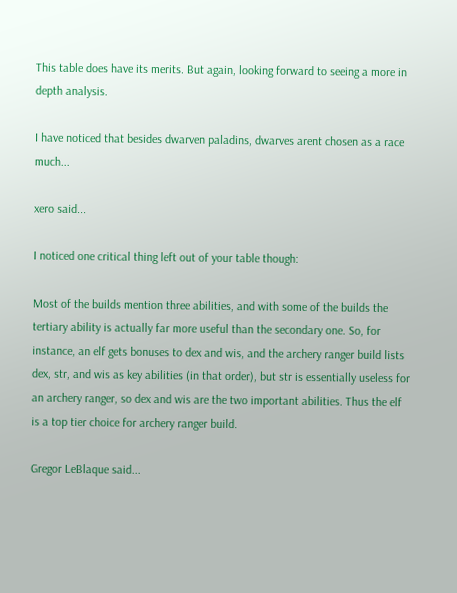This table does have its merits. But again, looking forward to seeing a more in depth analysis.

I have noticed that besides dwarven paladins, dwarves arent chosen as a race much...

xero said...

I noticed one critical thing left out of your table though:

Most of the builds mention three abilities, and with some of the builds the tertiary ability is actually far more useful than the secondary one. So, for instance, an elf gets bonuses to dex and wis, and the archery ranger build lists dex, str, and wis as key abilities (in that order), but str is essentially useless for an archery ranger, so dex and wis are the two important abilities. Thus the elf is a top tier choice for archery ranger build.

Gregor LeBlaque said...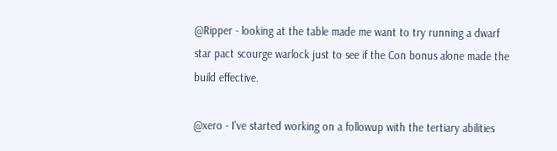@Ripper - looking at the table made me want to try running a dwarf star pact scourge warlock just to see if the Con bonus alone made the build effective.

@xero - I've started working on a followup with the tertiary abilities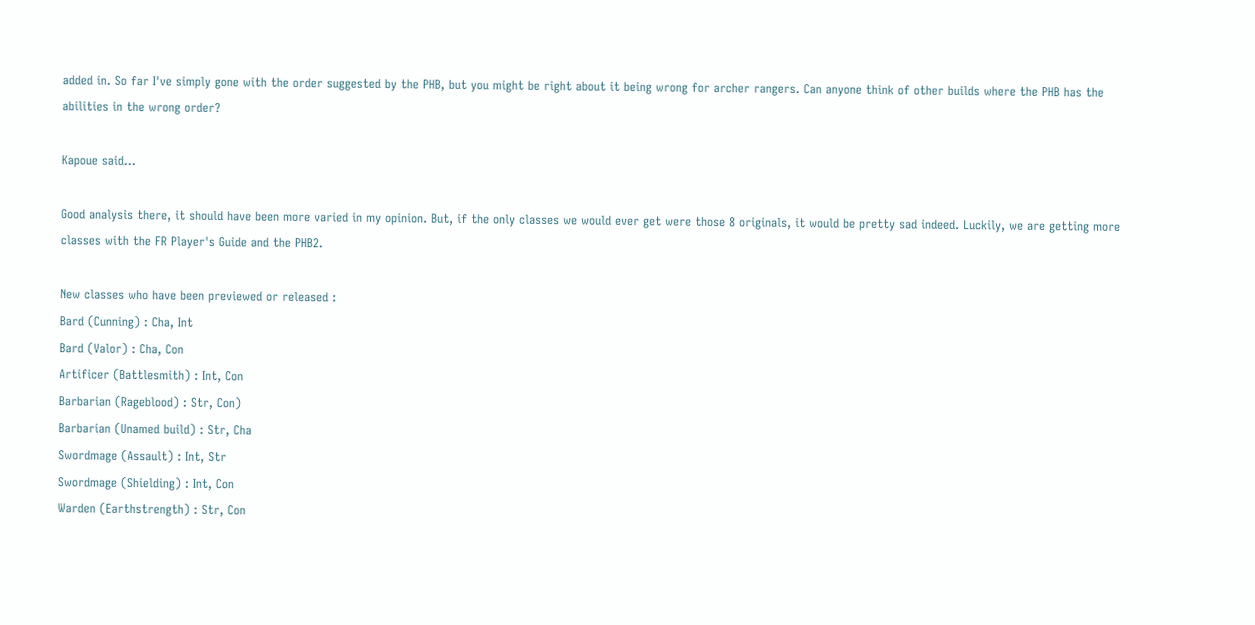added in. So far I've simply gone with the order suggested by the PHB, but you might be right about it being wrong for archer rangers. Can anyone think of other builds where the PHB has the abilities in the wrong order?

Kapoue said...

Good analysis there, it should have been more varied in my opinion. But, if the only classes we would ever get were those 8 originals, it would be pretty sad indeed. Luckily, we are getting more classes with the FR Player's Guide and the PHB2.

New classes who have been previewed or released :
Bard (Cunning) : Cha, Int
Bard (Valor) : Cha, Con
Artificer (Battlesmith) : Int, Con
Barbarian (Rageblood) : Str, Con)
Barbarian (Unamed build) : Str, Cha
Swordmage (Assault) : Int, Str
Swordmage (Shielding) : Int, Con
Warden (Earthstrength) : Str, Con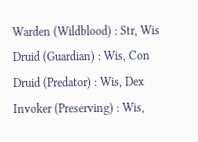Warden (Wildblood) : Str, Wis
Druid (Guardian) : Wis, Con
Druid (Predator) : Wis, Dex
Invoker (Preserving) : Wis,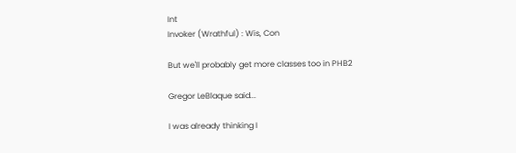Int
Invoker (Wrathful) : Wis, Con

But we'll probably get more classes too in PHB2

Gregor LeBlaque said...

I was already thinking I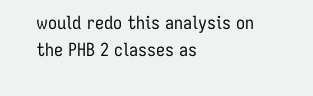would redo this analysis on the PHB 2 classes as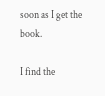soon as I get the book.

I find the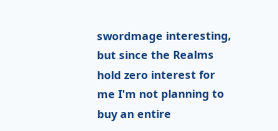swordmage interesting, but since the Realms hold zero interest for me I'm not planning to buy an entire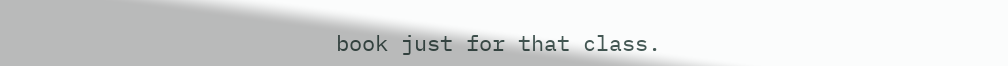book just for that class.